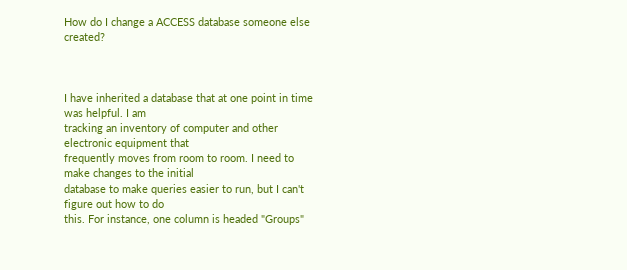How do I change a ACCESS database someone else created?



I have inherited a database that at one point in time was helpful. I am
tracking an inventory of computer and other electronic equipment that
frequently moves from room to room. I need to make changes to the initial
database to make queries easier to run, but I can't figure out how to do
this. For instance, one column is headed "Groups"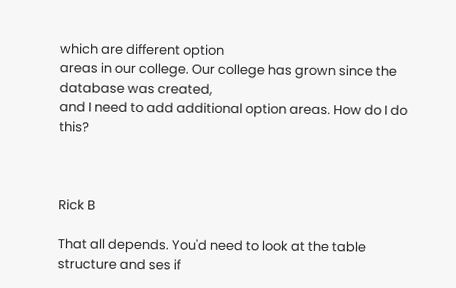which are different option
areas in our college. Our college has grown since the database was created,
and I need to add additional option areas. How do I do this?



Rick B

That all depends. You'd need to look at the table structure and ses if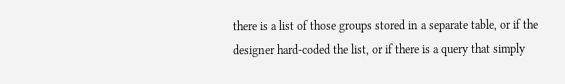there is a list of those groups stored in a separate table, or if the
designer hard-coded the list, or if there is a query that simply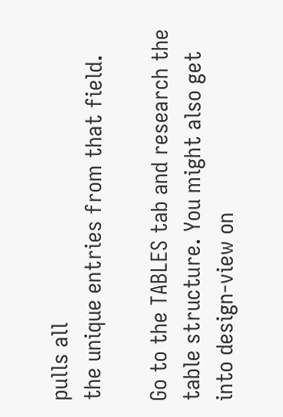pulls all
the unique entries from that field.

Go to the TABLES tab and research the table structure. You might also get
into design-view on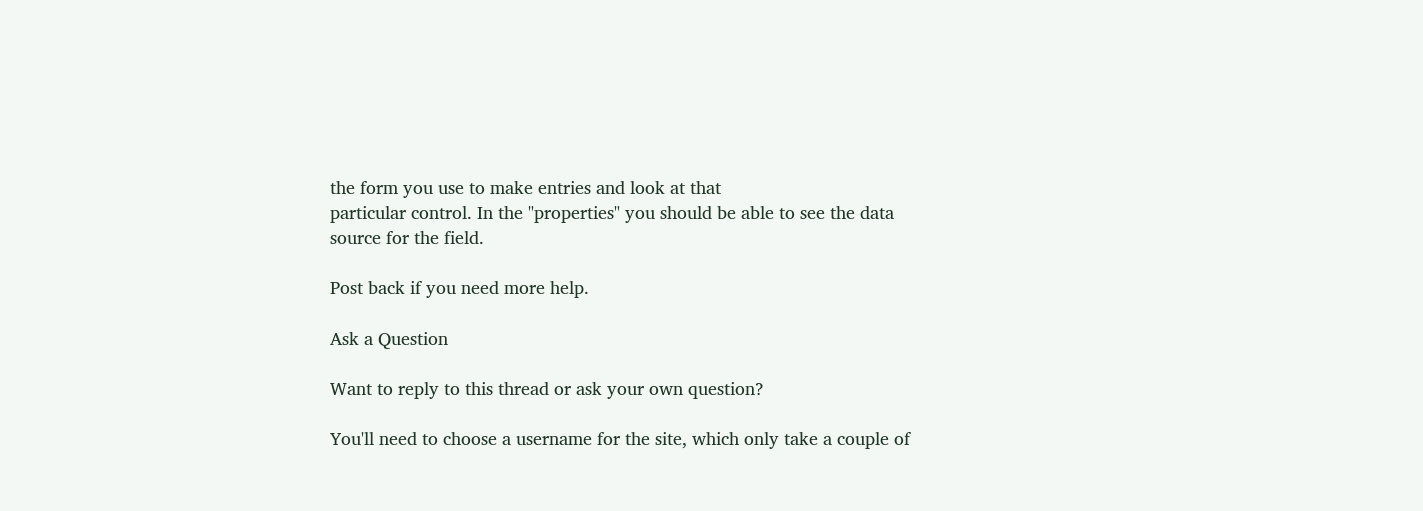the form you use to make entries and look at that
particular control. In the "properties" you should be able to see the data
source for the field.

Post back if you need more help.

Ask a Question

Want to reply to this thread or ask your own question?

You'll need to choose a username for the site, which only take a couple of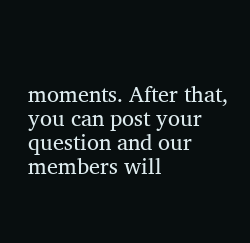moments. After that, you can post your question and our members will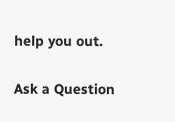help you out.

Ask a Question